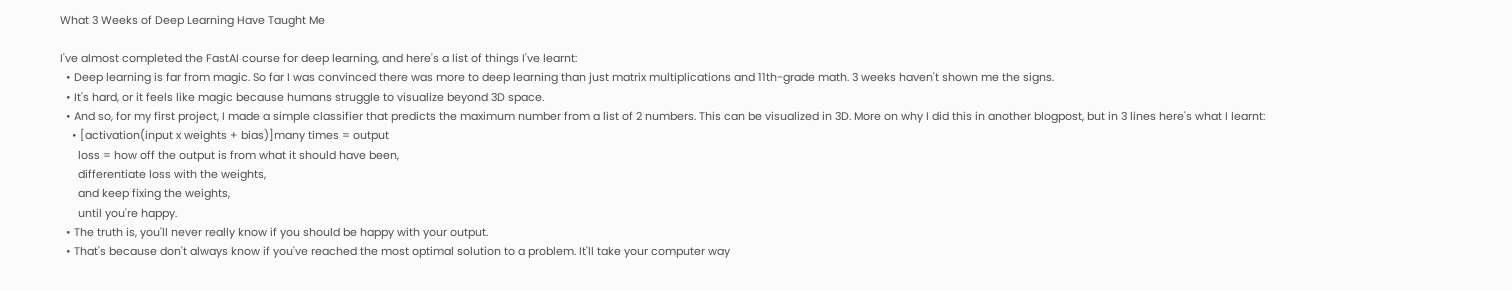What 3 Weeks of Deep Learning Have Taught Me

I've almost completed the FastAI course for deep learning, and here's a list of things I've learnt:
  • Deep learning is far from magic. So far I was convinced there was more to deep learning than just matrix multiplications and 11th-grade math. 3 weeks haven't shown me the signs.
  • It's hard, or it feels like magic because humans struggle to visualize beyond 3D space.
  • And so, for my first project, I made a simple classifier that predicts the maximum number from a list of 2 numbers. This can be visualized in 3D. More on why I did this in another blogpost, but in 3 lines here's what I learnt:
    • [activation(input x weights + bias)]many times = output
      loss = how off the output is from what it should have been,
      differentiate loss with the weights,
      and keep fixing the weights,
      until you're happy.
  • The truth is, you'll never really know if you should be happy with your output.
  • That's because don't always know if you've reached the most optimal solution to a problem. It'll take your computer way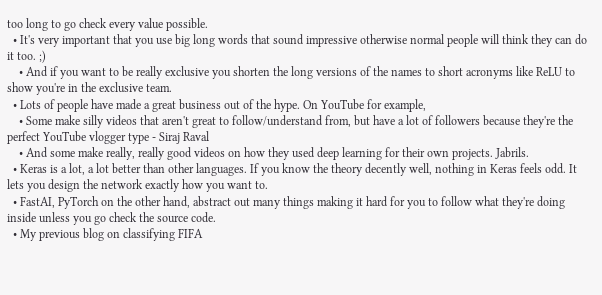too long to go check every value possible.
  • It's very important that you use big long words that sound impressive otherwise normal people will think they can do it too. ;)
    • And if you want to be really exclusive you shorten the long versions of the names to short acronyms like ReLU to show you're in the exclusive team.
  • Lots of people have made a great business out of the hype. On YouTube for example,
    • Some make silly videos that aren't great to follow/understand from, but have a lot of followers because they're the perfect YouTube vlogger type - Siraj Raval
    • And some make really, really good videos on how they used deep learning for their own projects. Jabrils.
  • Keras is a lot, a lot better than other languages. If you know the theory decently well, nothing in Keras feels odd. It lets you design the network exactly how you want to.
  • FastAI, PyTorch on the other hand, abstract out many things making it hard for you to follow what they're doing inside unless you go check the source code.
  • My previous blog on classifying FIFA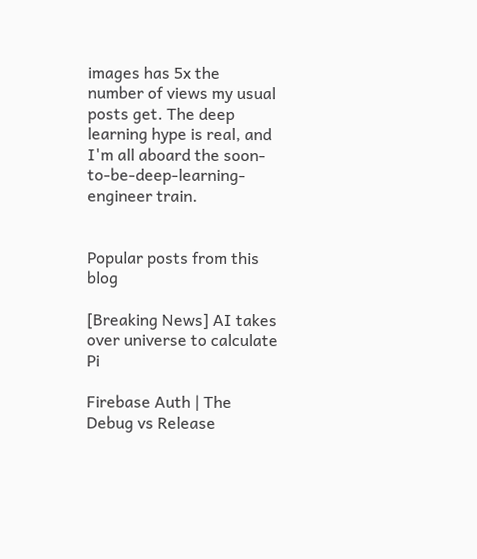images has 5x the number of views my usual posts get. The deep learning hype is real, and I'm all aboard the soon-to-be-deep-learning-engineer train.


Popular posts from this blog

[Breaking News] AI takes over universe to calculate Pi

Firebase Auth | The Debug vs Release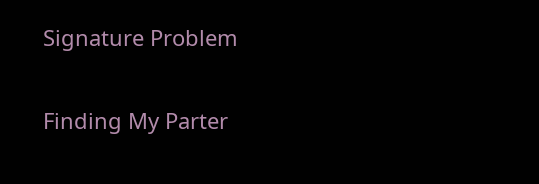Signature Problem

Finding My Parter